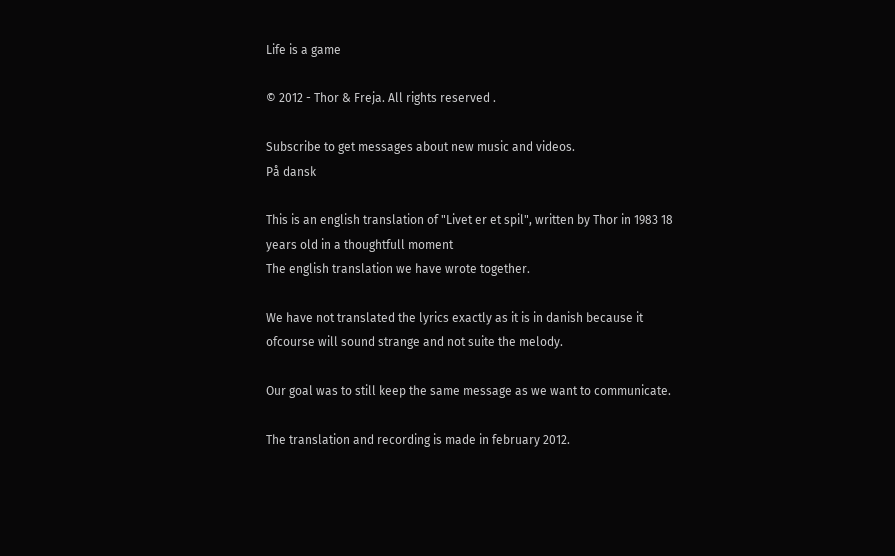Life is a game

© 2012 - Thor & Freja. All rights reserved .

Subscribe to get messages about new music and videos.
På dansk

This is an english translation of "Livet er et spil", written by Thor in 1983 18 years old in a thoughtfull moment
The english translation we have wrote together.

We have not translated the lyrics exactly as it is in danish because it ofcourse will sound strange and not suite the melody.

Our goal was to still keep the same message as we want to communicate.

The translation and recording is made in february 2012.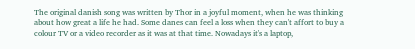The original danish song was written by Thor in a joyful moment, when he was thinking about how great a life he had. Some danes can feel a loss when they can't affort to buy a colour TV or a video recorder as it was at that time. Nowadays it's a laptop,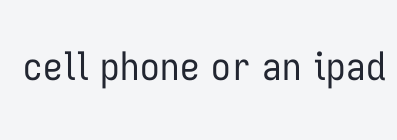cell phone or an ipad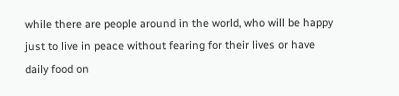while there are people around in the world, who will be happy just to live in peace without fearing for their lives or have daily food on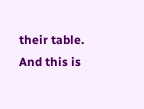their table. And this is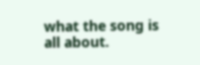what the song is all about.